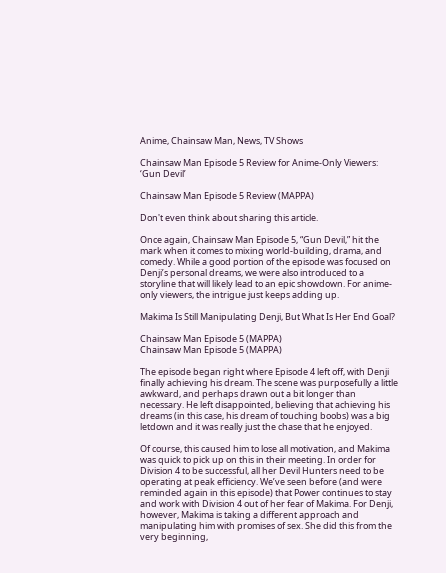Anime, Chainsaw Man, News, TV Shows

Chainsaw Man Episode 5 Review for Anime-Only Viewers: ‘Gun Devil’

Chainsaw Man Episode 5 Review (MAPPA)

Don't even think about sharing this article.

Once again, Chainsaw Man Episode 5, “Gun Devil,” hit the mark when it comes to mixing world-building, drama, and comedy. While a good portion of the episode was focused on Denji’s personal dreams, we were also introduced to a storyline that will likely lead to an epic showdown. For anime-only viewers, the intrigue just keeps adding up.

Makima Is Still Manipulating Denji, But What Is Her End Goal?

Chainsaw Man Episode 5 (MAPPA)
Chainsaw Man Episode 5 (MAPPA)

The episode began right where Episode 4 left off, with Denji finally achieving his dream. The scene was purposefully a little awkward, and perhaps drawn out a bit longer than necessary. He left disappointed, believing that achieving his dreams (in this case, his dream of touching boobs) was a big letdown and it was really just the chase that he enjoyed.

Of course, this caused him to lose all motivation, and Makima was quick to pick up on this in their meeting. In order for Division 4 to be successful, all her Devil Hunters need to be operating at peak efficiency. We’ve seen before (and were reminded again in this episode) that Power continues to stay and work with Division 4 out of her fear of Makima. For Denji, however, Makima is taking a different approach and manipulating him with promises of sex. She did this from the very beginning,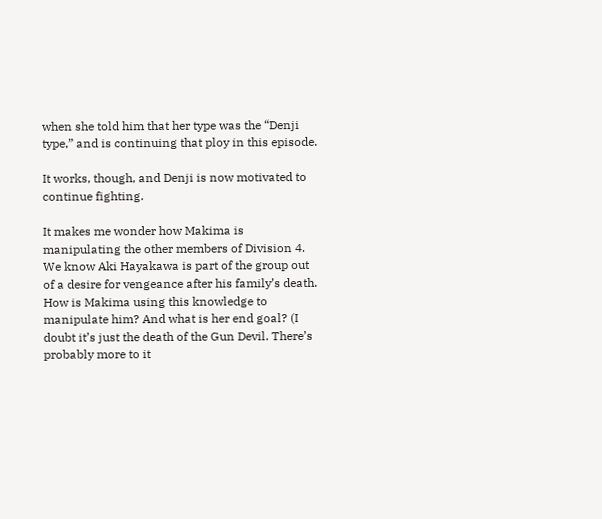when she told him that her type was the “Denji type,” and is continuing that ploy in this episode.

It works, though, and Denji is now motivated to continue fighting.

It makes me wonder how Makima is manipulating the other members of Division 4. We know Aki Hayakawa is part of the group out of a desire for vengeance after his family’s death. How is Makima using this knowledge to manipulate him? And what is her end goal? (I doubt it’s just the death of the Gun Devil. There’s probably more to it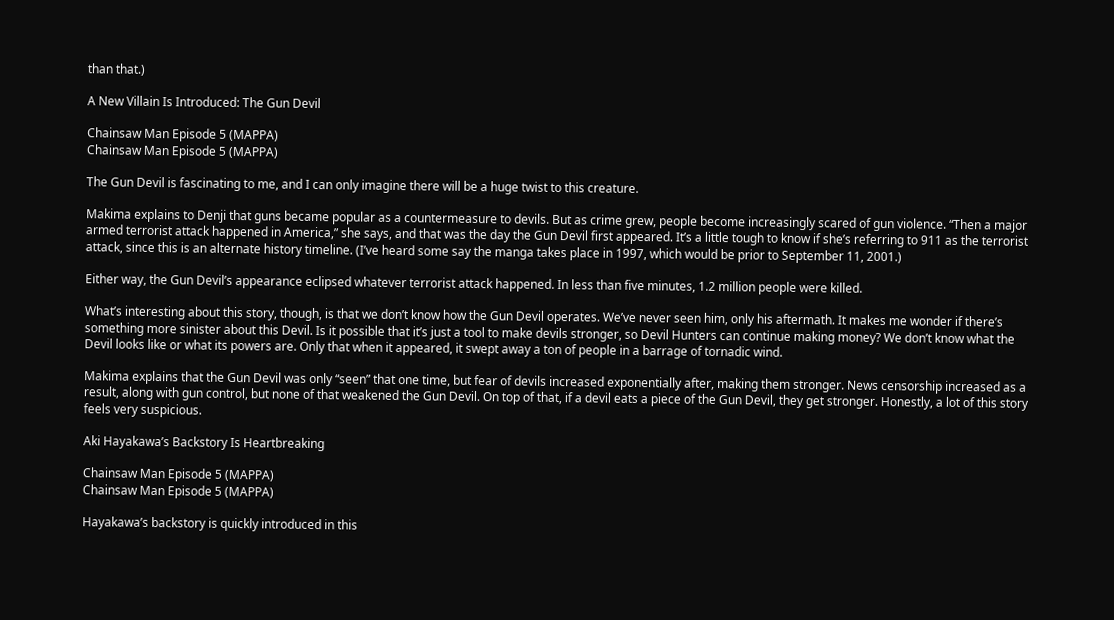than that.)

A New Villain Is Introduced: The Gun Devil

Chainsaw Man Episode 5 (MAPPA)
Chainsaw Man Episode 5 (MAPPA)

The Gun Devil is fascinating to me, and I can only imagine there will be a huge twist to this creature.

Makima explains to Denji that guns became popular as a countermeasure to devils. But as crime grew, people become increasingly scared of gun violence. “Then a major armed terrorist attack happened in America,” she says, and that was the day the Gun Devil first appeared. It’s a little tough to know if she’s referring to 911 as the terrorist attack, since this is an alternate history timeline. (I’ve heard some say the manga takes place in 1997, which would be prior to September 11, 2001.)

Either way, the Gun Devil’s appearance eclipsed whatever terrorist attack happened. In less than five minutes, 1.2 million people were killed.

What’s interesting about this story, though, is that we don’t know how the Gun Devil operates. We’ve never seen him, only his aftermath. It makes me wonder if there’s something more sinister about this Devil. Is it possible that it’s just a tool to make devils stronger, so Devil Hunters can continue making money? We don’t know what the Devil looks like or what its powers are. Only that when it appeared, it swept away a ton of people in a barrage of tornadic wind.

Makima explains that the Gun Devil was only “seen” that one time, but fear of devils increased exponentially after, making them stronger. News censorship increased as a result, along with gun control, but none of that weakened the Gun Devil. On top of that, if a devil eats a piece of the Gun Devil, they get stronger. Honestly, a lot of this story feels very suspicious.

Aki Hayakawa’s Backstory Is Heartbreaking

Chainsaw Man Episode 5 (MAPPA)
Chainsaw Man Episode 5 (MAPPA)

Hayakawa’s backstory is quickly introduced in this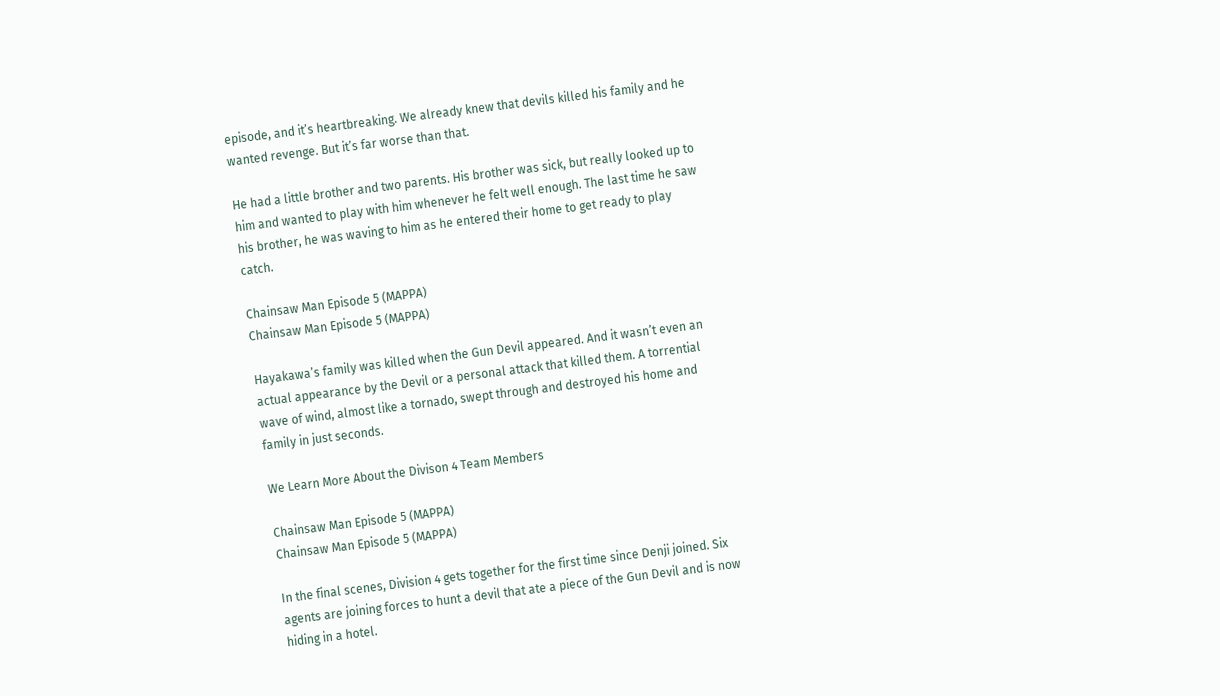episode, and it’s heartbreaking. We already knew that devils killed his family and he wanted revenge. But it’s far worse than that.

He had a little brother and two parents. His brother was sick, but really looked up to him and wanted to play with him whenever he felt well enough. The last time he saw his brother, he was waving to him as he entered their home to get ready to play catch.

Chainsaw Man Episode 5 (MAPPA)
Chainsaw Man Episode 5 (MAPPA)

Hayakawa’s family was killed when the Gun Devil appeared. And it wasn’t even an actual appearance by the Devil or a personal attack that killed them. A torrential wave of wind, almost like a tornado, swept through and destroyed his home and family in just seconds.

We Learn More About the Divison 4 Team Members

Chainsaw Man Episode 5 (MAPPA)
Chainsaw Man Episode 5 (MAPPA)

In the final scenes, Division 4 gets together for the first time since Denji joined. Six agents are joining forces to hunt a devil that ate a piece of the Gun Devil and is now hiding in a hotel.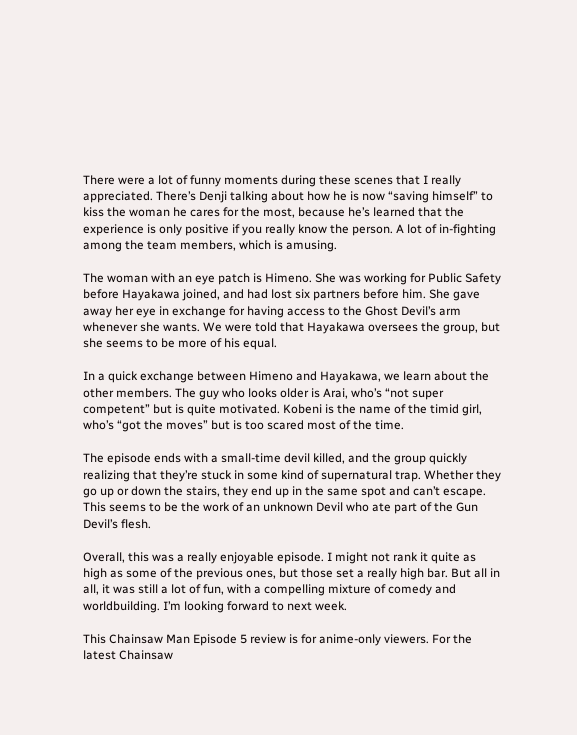There were a lot of funny moments during these scenes that I really appreciated. There’s Denji talking about how he is now “saving himself” to kiss the woman he cares for the most, because he’s learned that the experience is only positive if you really know the person. A lot of in-fighting among the team members, which is amusing.

The woman with an eye patch is Himeno. She was working for Public Safety before Hayakawa joined, and had lost six partners before him. She gave away her eye in exchange for having access to the Ghost Devil’s arm whenever she wants. We were told that Hayakawa oversees the group, but she seems to be more of his equal.

In a quick exchange between Himeno and Hayakawa, we learn about the other members. The guy who looks older is Arai, who’s “not super competent” but is quite motivated. Kobeni is the name of the timid girl, who’s “got the moves” but is too scared most of the time.

The episode ends with a small-time devil killed, and the group quickly realizing that they’re stuck in some kind of supernatural trap. Whether they go up or down the stairs, they end up in the same spot and can’t escape. This seems to be the work of an unknown Devil who ate part of the Gun Devil’s flesh.

Overall, this was a really enjoyable episode. I might not rank it quite as high as some of the previous ones, but those set a really high bar. But all in all, it was still a lot of fun, with a compelling mixture of comedy and worldbuilding. I’m looking forward to next week.

This Chainsaw Man Episode 5 review is for anime-only viewers. For the latest Chainsaw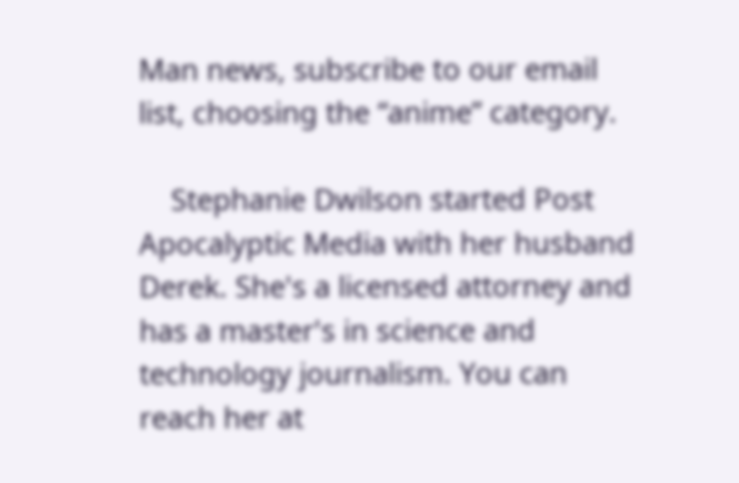Man news, subscribe to our email list, choosing the “anime” category.

    Stephanie Dwilson started Post Apocalyptic Media with her husband Derek. She's a licensed attorney and has a master's in science and technology journalism. You can reach her at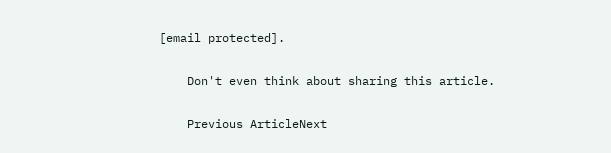[email protected].

    Don't even think about sharing this article.

    Previous ArticleNext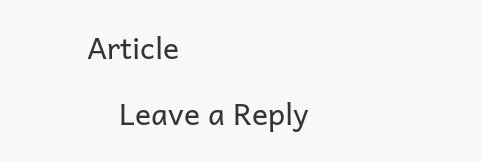Article

    Leave a Reply